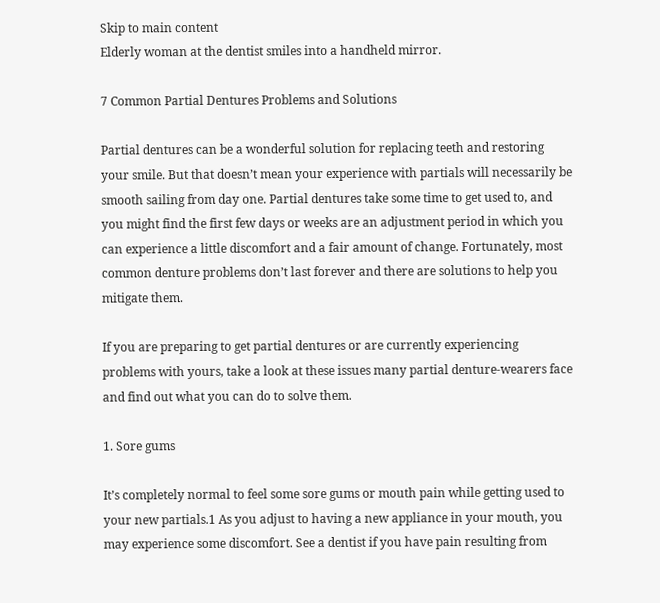Skip to main content
Elderly woman at the dentist smiles into a handheld mirror.

7 Common Partial Dentures Problems and Solutions

Partial dentures can be a wonderful solution for replacing teeth and restoring your smile. But that doesn’t mean your experience with partials will necessarily be smooth sailing from day one. Partial dentures take some time to get used to, and you might find the first few days or weeks are an adjustment period in which you can experience a little discomfort and a fair amount of change. Fortunately, most common denture problems don’t last forever and there are solutions to help you mitigate them.

If you are preparing to get partial dentures or are currently experiencing problems with yours, take a look at these issues many partial denture-wearers face and find out what you can do to solve them.

1. Sore gums

It’s completely normal to feel some sore gums or mouth pain while getting used to your new partials.1 As you adjust to having a new appliance in your mouth, you may experience some discomfort. See a dentist if you have pain resulting from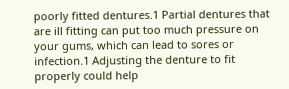poorly fitted dentures.1 Partial dentures that are ill fitting can put too much pressure on your gums, which can lead to sores or infection.1 Adjusting the denture to fit properly could help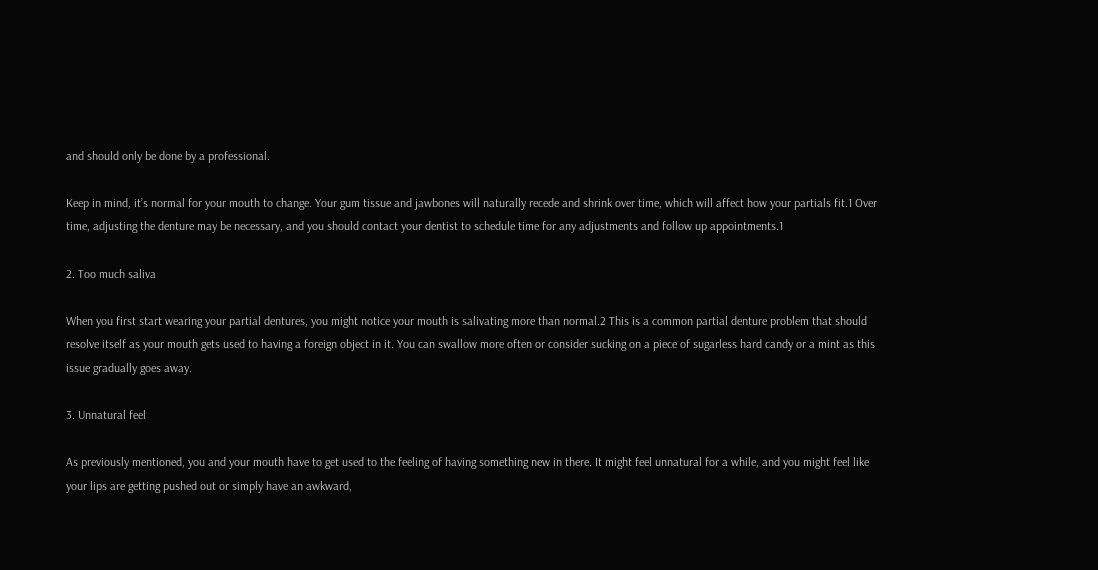and should only be done by a professional.

Keep in mind, it’s normal for your mouth to change. Your gum tissue and jawbones will naturally recede and shrink over time, which will affect how your partials fit.1 Over time, adjusting the denture may be necessary, and you should contact your dentist to schedule time for any adjustments and follow up appointments.1

2. Too much saliva

When you first start wearing your partial dentures, you might notice your mouth is salivating more than normal.2 This is a common partial denture problem that should resolve itself as your mouth gets used to having a foreign object in it. You can swallow more often or consider sucking on a piece of sugarless hard candy or a mint as this issue gradually goes away.

3. Unnatural feel

As previously mentioned, you and your mouth have to get used to the feeling of having something new in there. It might feel unnatural for a while, and you might feel like your lips are getting pushed out or simply have an awkward,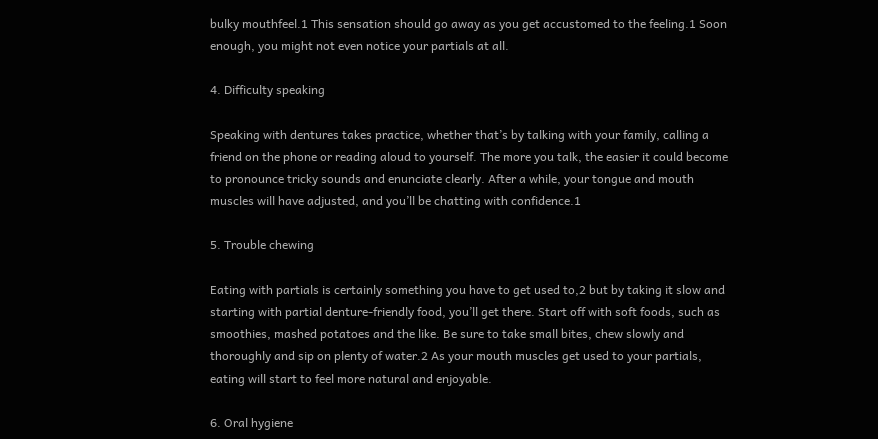bulky mouthfeel.1 This sensation should go away as you get accustomed to the feeling.1 Soon enough, you might not even notice your partials at all.

4. Difficulty speaking

Speaking with dentures takes practice, whether that’s by talking with your family, calling a friend on the phone or reading aloud to yourself. The more you talk, the easier it could become to pronounce tricky sounds and enunciate clearly. After a while, your tongue and mouth muscles will have adjusted, and you’ll be chatting with confidence.1

5. Trouble chewing

Eating with partials is certainly something you have to get used to,2 but by taking it slow and starting with partial denture-friendly food, you’ll get there. Start off with soft foods, such as smoothies, mashed potatoes and the like. Be sure to take small bites, chew slowly and thoroughly and sip on plenty of water.2 As your mouth muscles get used to your partials, eating will start to feel more natural and enjoyable.

6. Oral hygiene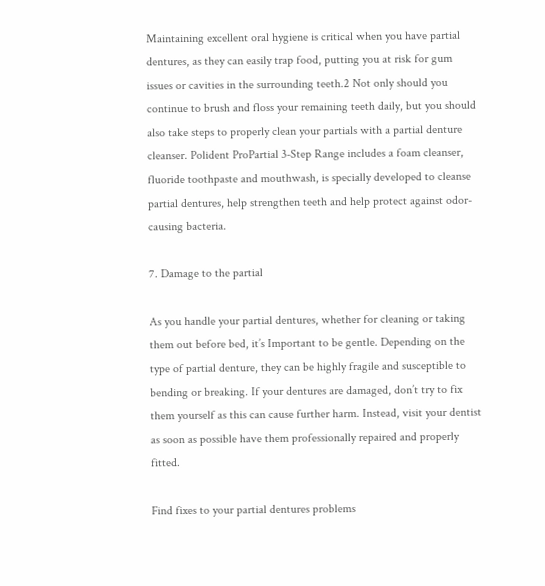Maintaining excellent oral hygiene is critical when you have partial dentures, as they can easily trap food, putting you at risk for gum issues or cavities in the surrounding teeth.2 Not only should you continue to brush and floss your remaining teeth daily, but you should also take steps to properly clean your partials with a partial denture cleanser. Polident ProPartial 3-Step Range includes a foam cleanser, fluoride toothpaste and mouthwash, is specially developed to cleanse partial dentures, help strengthen teeth and help protect against odor-causing bacteria.

7. Damage to the partial

As you handle your partial dentures, whether for cleaning or taking them out before bed, it’s Important to be gentle. Depending on the type of partial denture, they can be highly fragile and susceptible to bending or breaking. If your dentures are damaged, don’t try to fix them yourself as this can cause further harm. Instead, visit your dentist as soon as possible have them professionally repaired and properly fitted.

Find fixes to your partial dentures problems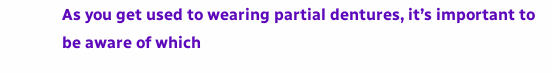As you get used to wearing partial dentures, it’s important to be aware of which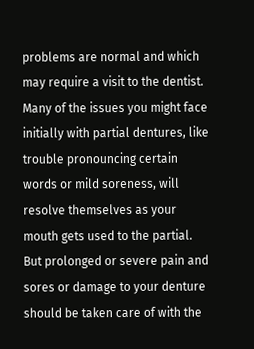problems are normal and which may require a visit to the dentist. Many of the issues you might face initially with partial dentures, like trouble pronouncing certain words or mild soreness, will resolve themselves as your mouth gets used to the partial. But prolonged or severe pain and sores or damage to your denture should be taken care of with the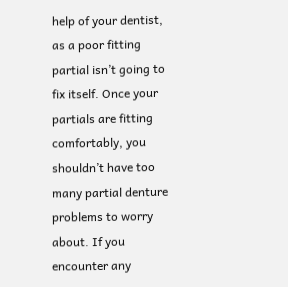help of your dentist, as a poor fitting partial isn’t going to fix itself. Once your partials are fitting comfortably, you shouldn’t have too many partial denture problems to worry about. If you encounter any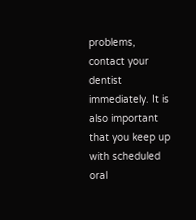problems, contact your dentist immediately. It is also important that you keep up with scheduled oral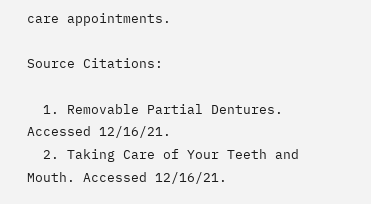care appointments.

Source Citations:

  1. Removable Partial Dentures. Accessed 12/16/21.
  2. Taking Care of Your Teeth and Mouth. Accessed 12/16/21.